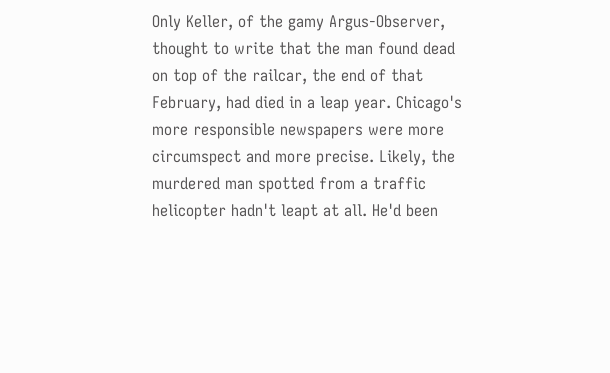Only Keller, of the gamy Argus-Observer, thought to write that the man found dead on top of the railcar, the end of that February, had died in a leap year. Chicago's more responsible newspapers were more circumspect and more precise. Likely, the murdered man spotted from a traffic helicopter hadn't leapt at all. He'd been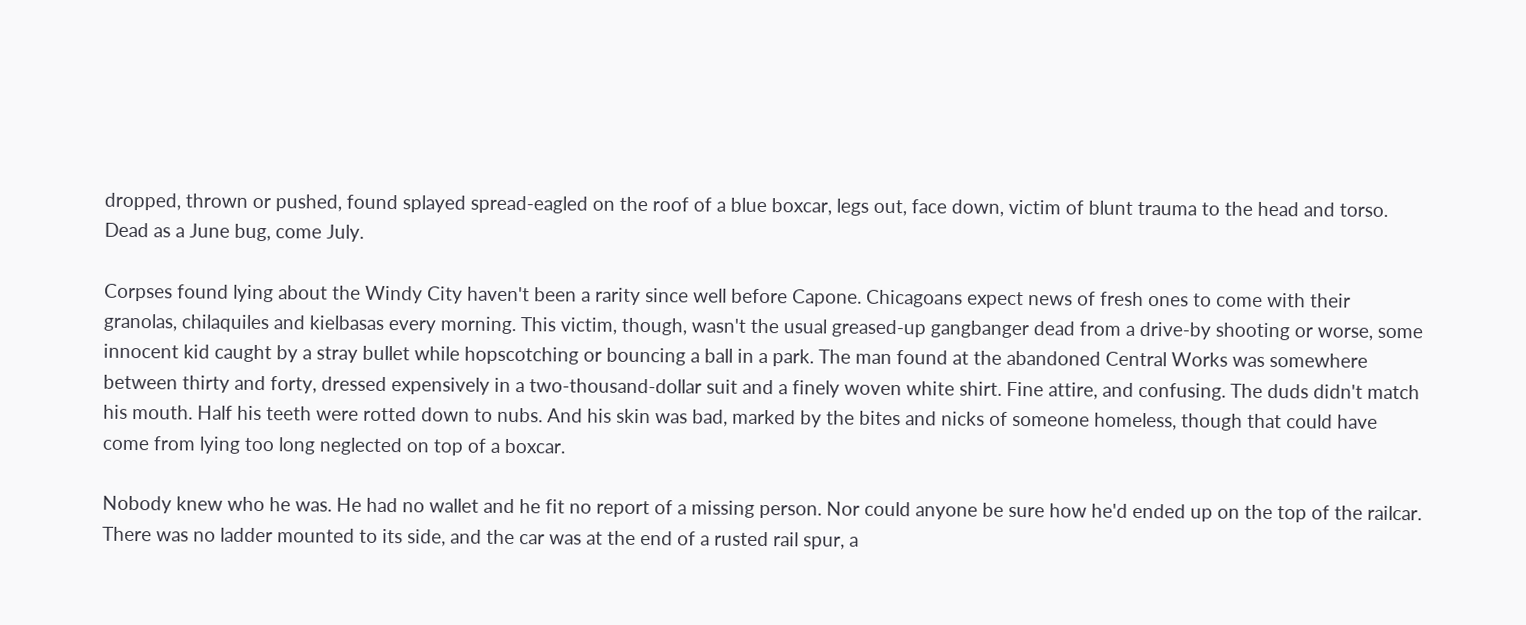dropped, thrown or pushed, found splayed spread-eagled on the roof of a blue boxcar, legs out, face down, victim of blunt trauma to the head and torso. Dead as a June bug, come July.

Corpses found lying about the Windy City haven't been a rarity since well before Capone. Chicagoans expect news of fresh ones to come with their granolas, chilaquiles and kielbasas every morning. This victim, though, wasn't the usual greased-up gangbanger dead from a drive-by shooting or worse, some innocent kid caught by a stray bullet while hopscotching or bouncing a ball in a park. The man found at the abandoned Central Works was somewhere between thirty and forty, dressed expensively in a two-thousand-dollar suit and a finely woven white shirt. Fine attire, and confusing. The duds didn't match his mouth. Half his teeth were rotted down to nubs. And his skin was bad, marked by the bites and nicks of someone homeless, though that could have come from lying too long neglected on top of a boxcar.

Nobody knew who he was. He had no wallet and he fit no report of a missing person. Nor could anyone be sure how he'd ended up on the top of the railcar. There was no ladder mounted to its side, and the car was at the end of a rusted rail spur, a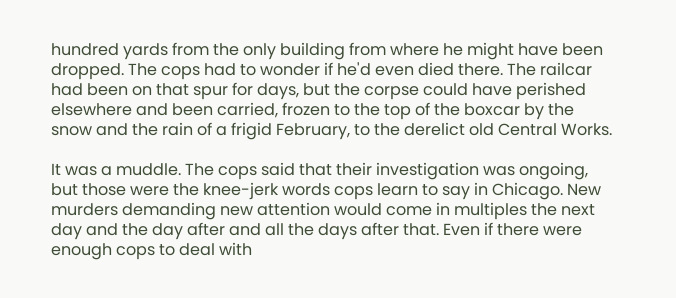hundred yards from the only building from where he might have been dropped. The cops had to wonder if he'd even died there. The railcar had been on that spur for days, but the corpse could have perished elsewhere and been carried, frozen to the top of the boxcar by the snow and the rain of a frigid February, to the derelict old Central Works.

It was a muddle. The cops said that their investigation was ongoing, but those were the knee-jerk words cops learn to say in Chicago. New murders demanding new attention would come in multiples the next day and the day after and all the days after that. Even if there were enough cops to deal with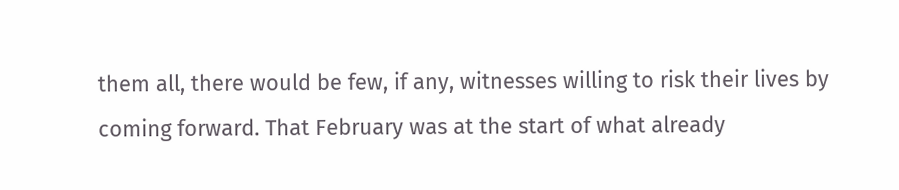them all, there would be few, if any, witnesses willing to risk their lives by coming forward. That February was at the start of what already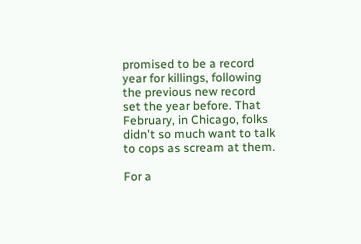promised to be a record year for killings, following the previous new record set the year before. That February, in Chicago, folks didn't so much want to talk to cops as scream at them.

For a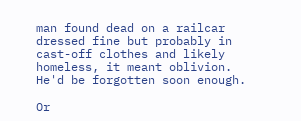man found dead on a railcar dressed fine but probably in cast-off clothes and likely homeless, it meant oblivion. He'd be forgotten soon enough.

Or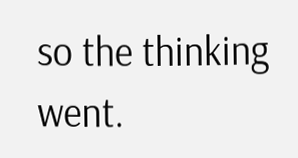so the thinking went.